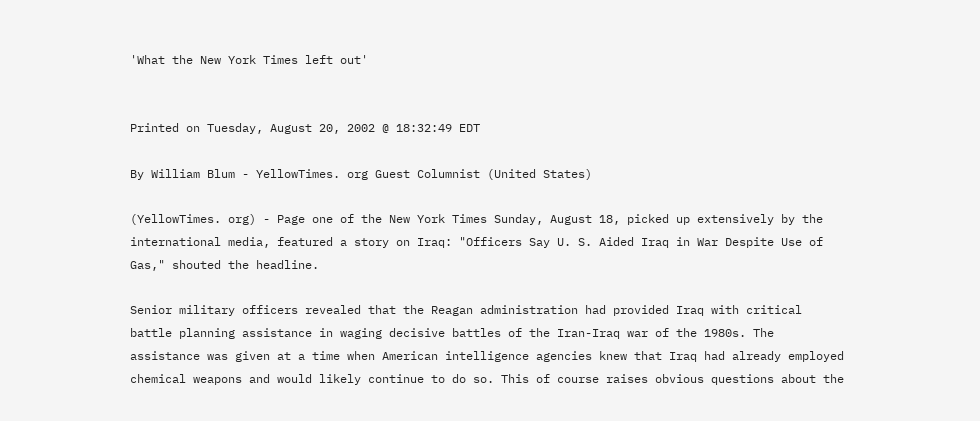'What the New York Times left out'


Printed on Tuesday, August 20, 2002 @ 18:32:49 EDT

By William Blum - YellowTimes. org Guest Columnist (United States)

(YellowTimes. org) - Page one of the New York Times Sunday, August 18, picked up extensively by the international media, featured a story on Iraq: "Officers Say U. S. Aided Iraq in War Despite Use of Gas," shouted the headline.

Senior military officers revealed that the Reagan administration had provided Iraq with critical battle planning assistance in waging decisive battles of the Iran-Iraq war of the 1980s. The assistance was given at a time when American intelligence agencies knew that Iraq had already employed chemical weapons and would likely continue to do so. This of course raises obvious questions about the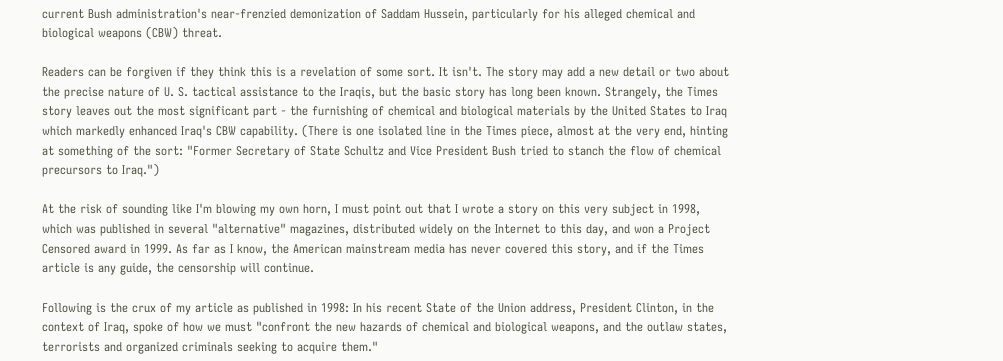current Bush administration's near-frenzied demonization of Saddam Hussein, particularly for his alleged chemical and biological weapons (CBW) threat.

Readers can be forgiven if they think this is a revelation of some sort. It isn't. The story may add a new detail or two about the precise nature of U. S. tactical assistance to the Iraqis, but the basic story has long been known. Strangely, the Times story leaves out the most significant part - the furnishing of chemical and biological materials by the United States to Iraq which markedly enhanced Iraq's CBW capability. (There is one isolated line in the Times piece, almost at the very end, hinting at something of the sort: "Former Secretary of State Schultz and Vice President Bush tried to stanch the flow of chemical precursors to Iraq.")

At the risk of sounding like I'm blowing my own horn, I must point out that I wrote a story on this very subject in 1998, which was published in several "alternative" magazines, distributed widely on the Internet to this day, and won a Project Censored award in 1999. As far as I know, the American mainstream media has never covered this story, and if the Times article is any guide, the censorship will continue.

Following is the crux of my article as published in 1998: In his recent State of the Union address, President Clinton, in the context of Iraq, spoke of how we must "confront the new hazards of chemical and biological weapons, and the outlaw states, terrorists and organized criminals seeking to acquire them."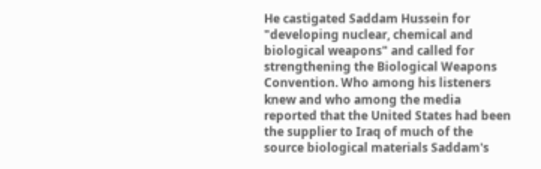He castigated Saddam Hussein for "developing nuclear, chemical and biological weapons" and called for strengthening the Biological Weapons Convention. Who among his listeners knew and who among the media reported that the United States had been the supplier to Iraq of much of the source biological materials Saddam's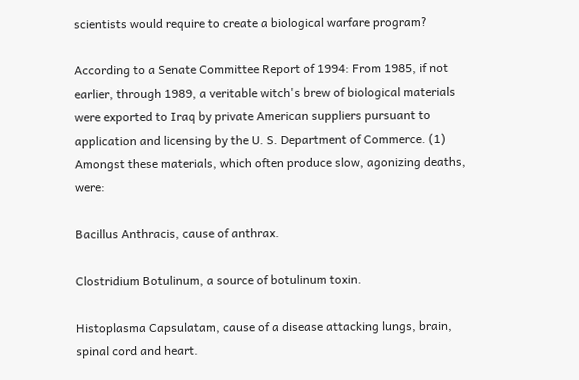scientists would require to create a biological warfare program?

According to a Senate Committee Report of 1994: From 1985, if not earlier, through 1989, a veritable witch's brew of biological materials were exported to Iraq by private American suppliers pursuant to application and licensing by the U. S. Department of Commerce. (1) Amongst these materials, which often produce slow, agonizing deaths, were:

Bacillus Anthracis, cause of anthrax.

Clostridium Botulinum, a source of botulinum toxin.

Histoplasma Capsulatam, cause of a disease attacking lungs, brain, spinal cord and heart.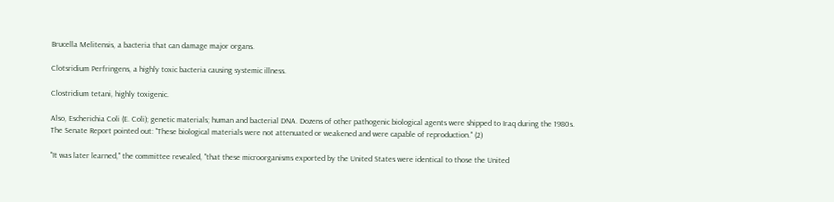Brucella Melitensis, a bacteria that can damage major organs.

Clotsridium Perfringens, a highly toxic bacteria causing systemic illness.

Clostridium tetani, highly toxigenic.

Also, Escherichia Coli (E. Coli); genetic materials; human and bacterial DNA. Dozens of other pathogenic biological agents were shipped to Iraq during the 1980s. The Senate Report pointed out: "These biological materials were not attenuated or weakened and were capable of reproduction." (2)

"It was later learned," the committee revealed, "that these microorganisms exported by the United States were identical to those the United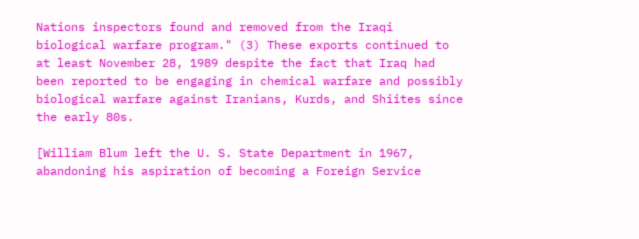Nations inspectors found and removed from the Iraqi biological warfare program." (3) These exports continued to at least November 28, 1989 despite the fact that Iraq had been reported to be engaging in chemical warfare and possibly biological warfare against Iranians, Kurds, and Shiites since the early 80s.

[William Blum left the U. S. State Department in 1967, abandoning his aspiration of becoming a Foreign Service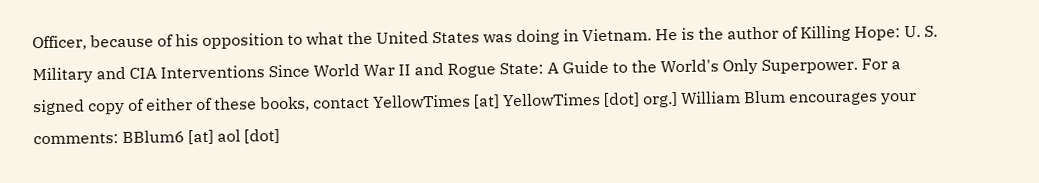Officer, because of his opposition to what the United States was doing in Vietnam. He is the author of Killing Hope: U. S. Military and CIA Interventions Since World War II and Rogue State: A Guide to the World's Only Superpower. For a signed copy of either of these books, contact YellowTimes [at] YellowTimes [dot] org.] William Blum encourages your comments: BBlum6 [at] aol [dot]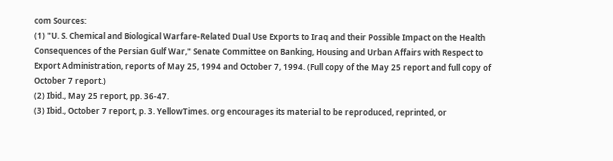com Sources:
(1) "U. S. Chemical and Biological Warfare-Related Dual Use Exports to Iraq and their Possible Impact on the Health Consequences of the Persian Gulf War," Senate Committee on Banking, Housing and Urban Affairs with Respect to Export Administration, reports of May 25, 1994 and October 7, 1994. (Full copy of the May 25 report and full copy of October 7 report.)
(2) Ibid., May 25 report, pp. 36-47.
(3) Ibid., October 7 report, p. 3. YellowTimes. org encourages its material to be reproduced, reprinted, or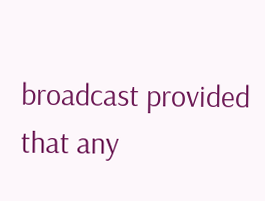broadcast provided that any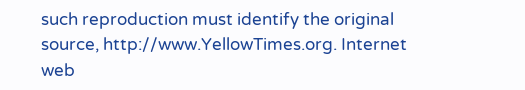such reproduction must identify the original source, http://www.YellowTimes.org. Internet web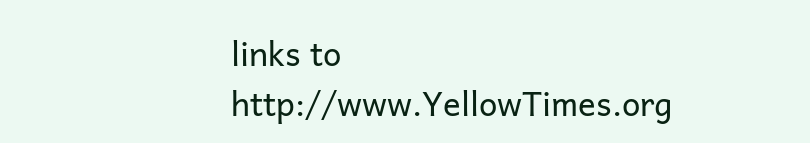links to http://www.YellowTimes.org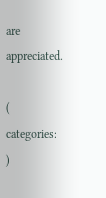are appreciated.

( categories: )